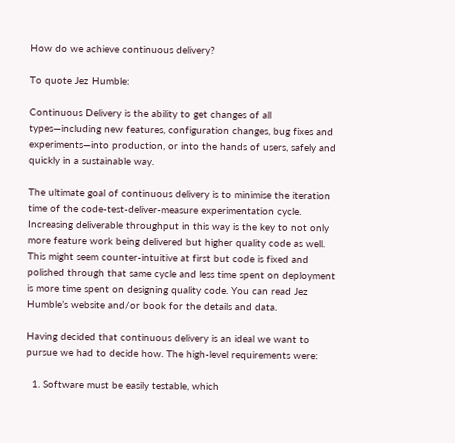How do we achieve continuous delivery?

To quote Jez Humble:

Continuous Delivery is the ability to get changes of all types—including new features, configuration changes, bug fixes and experiments—into production, or into the hands of users, safely and quickly in a sustainable way.

The ultimate goal of continuous delivery is to minimise the iteration time of the code-test-deliver-measure experimentation cycle. Increasing deliverable throughput in this way is the key to not only more feature work being delivered but higher quality code as well. This might seem counter-intuitive at first but code is fixed and polished through that same cycle and less time spent on deployment is more time spent on designing quality code. You can read Jez Humble’s website and/or book for the details and data.

Having decided that continuous delivery is an ideal we want to pursue we had to decide how. The high-level requirements were:

  1. Software must be easily testable, which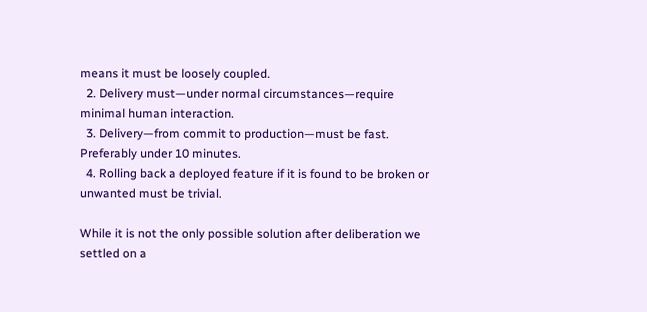means it must be loosely coupled.
  2. Delivery must—under normal circumstances—require minimal human interaction.
  3. Delivery—from commit to production—must be fast. Preferably under 10 minutes.
  4. Rolling back a deployed feature if it is found to be broken or unwanted must be trivial.

While it is not the only possible solution after deliberation we settled on a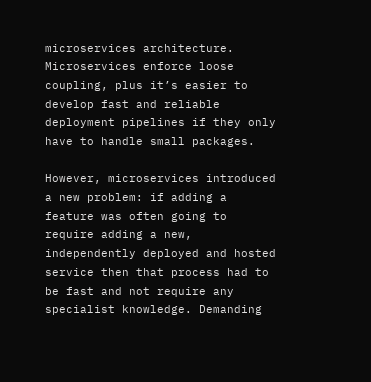microservices architecture. Microservices enforce loose coupling, plus it’s easier to develop fast and reliable deployment pipelines if they only have to handle small packages.

However, microservices introduced a new problem: if adding a feature was often going to require adding a new, independently deployed and hosted service then that process had to be fast and not require any specialist knowledge. Demanding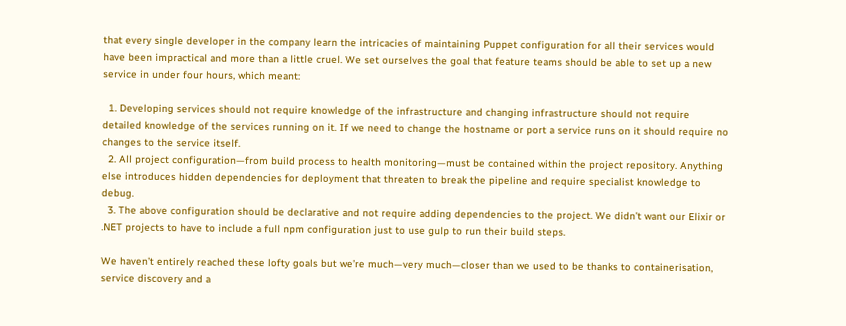that every single developer in the company learn the intricacies of maintaining Puppet configuration for all their services would have been impractical and more than a little cruel. We set ourselves the goal that feature teams should be able to set up a new service in under four hours, which meant:

  1. Developing services should not require knowledge of the infrastructure and changing infrastructure should not require detailed knowledge of the services running on it. If we need to change the hostname or port a service runs on it should require no changes to the service itself.
  2. All project configuration—from build process to health monitoring—must be contained within the project repository. Anything else introduces hidden dependencies for deployment that threaten to break the pipeline and require specialist knowledge to debug.
  3. The above configuration should be declarative and not require adding dependencies to the project. We didn’t want our Elixir or .NET projects to have to include a full npm configuration just to use gulp to run their build steps.

We haven’t entirely reached these lofty goals but we’re much—very much—closer than we used to be thanks to containerisation, service discovery and a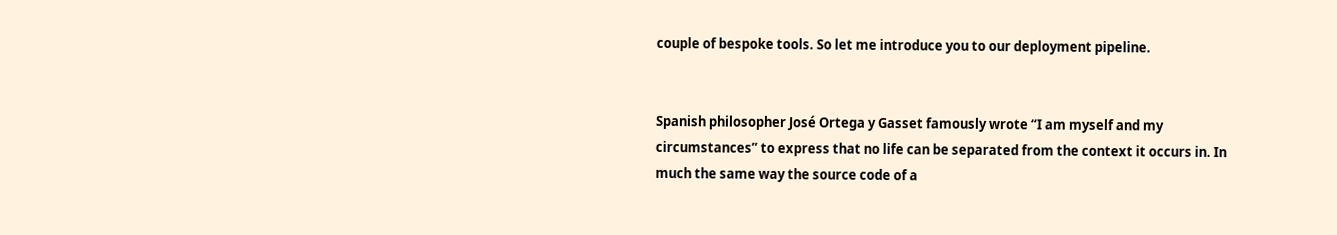couple of bespoke tools. So let me introduce you to our deployment pipeline.


Spanish philosopher José Ortega y Gasset famously wrote “I am myself and my circumstances” to express that no life can be separated from the context it occurs in. In much the same way the source code of a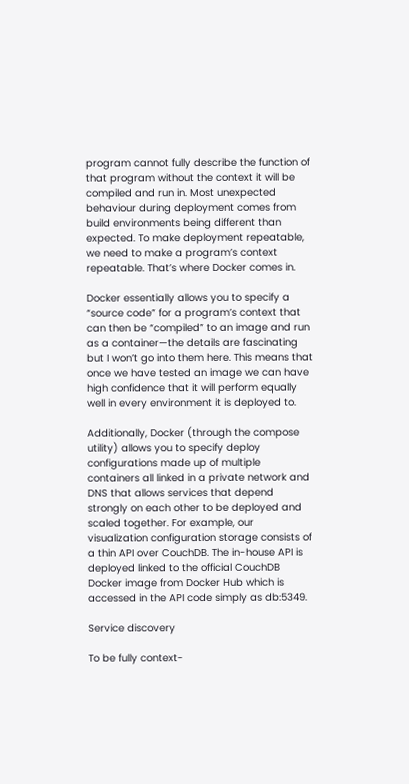program cannot fully describe the function of that program without the context it will be compiled and run in. Most unexpected behaviour during deployment comes from build environments being different than expected. To make deployment repeatable, we need to make a program’s context repeatable. That’s where Docker comes in.

Docker essentially allows you to specify a “source code” for a program’s context that can then be “compiled” to an image and run as a container—the details are fascinating but I won’t go into them here. This means that once we have tested an image we can have high confidence that it will perform equally well in every environment it is deployed to.

Additionally, Docker (through the compose utility) allows you to specify deploy configurations made up of multiple containers all linked in a private network and DNS that allows services that depend strongly on each other to be deployed and scaled together. For example, our visualization configuration storage consists of a thin API over CouchDB. The in-house API is deployed linked to the official CouchDB Docker image from Docker Hub which is accessed in the API code simply as db:5349.

Service discovery

To be fully context-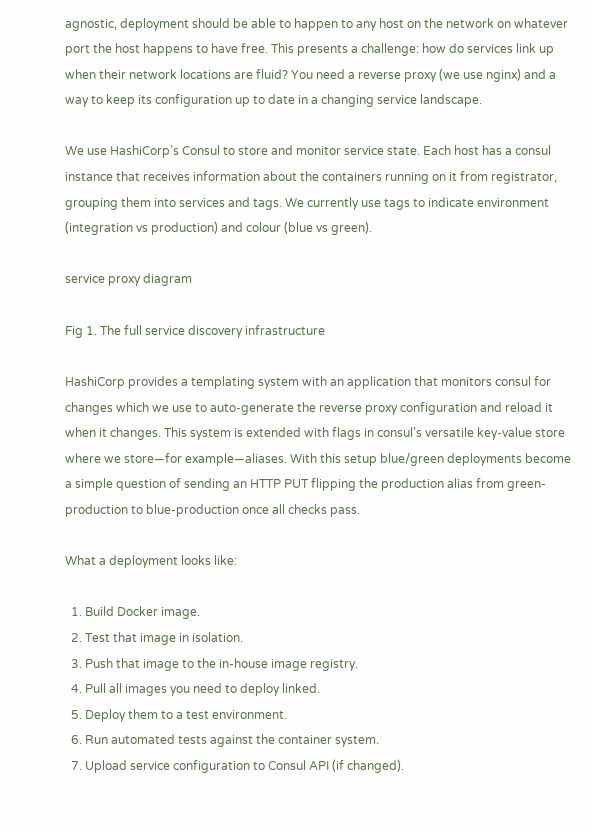agnostic, deployment should be able to happen to any host on the network on whatever port the host happens to have free. This presents a challenge: how do services link up when their network locations are fluid? You need a reverse proxy (we use nginx) and a way to keep its configuration up to date in a changing service landscape.

We use HashiCorp’s Consul to store and monitor service state. Each host has a consul instance that receives information about the containers running on it from registrator, grouping them into services and tags. We currently use tags to indicate environment (integration vs production) and colour (blue vs green).

service proxy diagram

Fig 1. The full service discovery infrastructure

HashiCorp provides a templating system with an application that monitors consul for changes which we use to auto-generate the reverse proxy configuration and reload it when it changes. This system is extended with flags in consul’s versatile key-value store where we store—for example—aliases. With this setup blue/green deployments become a simple question of sending an HTTP PUT flipping the production alias from green-production to blue-production once all checks pass.

What a deployment looks like:

  1. Build Docker image.
  2. Test that image in isolation.
  3. Push that image to the in-house image registry.
  4. Pull all images you need to deploy linked.
  5. Deploy them to a test environment.
  6. Run automated tests against the container system.
  7. Upload service configuration to Consul API (if changed).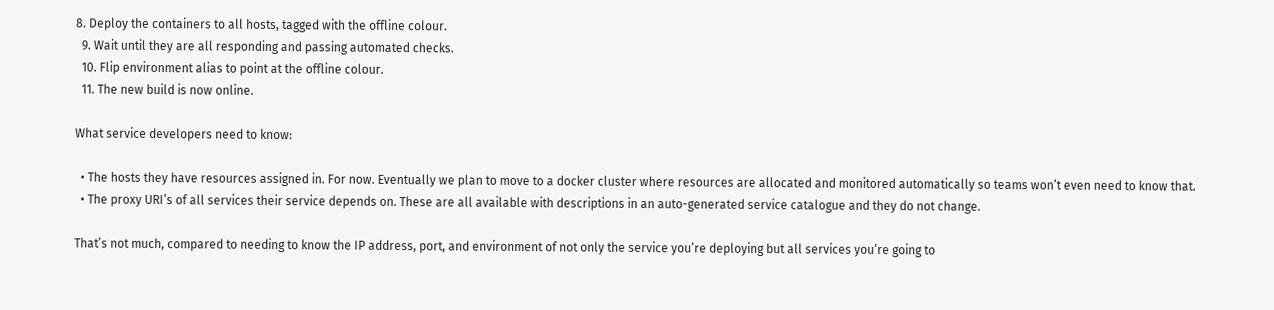8. Deploy the containers to all hosts, tagged with the offline colour.
  9. Wait until they are all responding and passing automated checks.
  10. Flip environment alias to point at the offline colour.
  11. The new build is now online.

What service developers need to know:

  • The hosts they have resources assigned in. For now. Eventually we plan to move to a docker cluster where resources are allocated and monitored automatically so teams won’t even need to know that.
  • The proxy URI’s of all services their service depends on. These are all available with descriptions in an auto-generated service catalogue and they do not change.

That’s not much, compared to needing to know the IP address, port, and environment of not only the service you’re deploying but all services you’re going to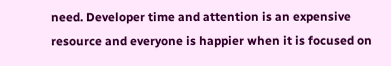need. Developer time and attention is an expensive resource and everyone is happier when it is focused on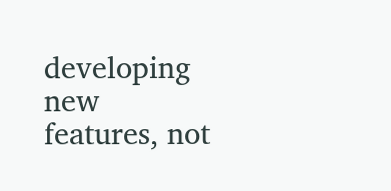developing new features, not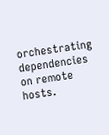orchestrating dependencies on remote hosts.